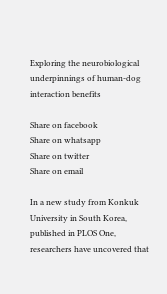Exploring the neurobiological underpinnings of human-dog interaction benefits

Share on facebook
Share on whatsapp
Share on twitter
Share on email

In a new study from Konkuk University in South Korea, published in PLOS One, researchers have uncovered that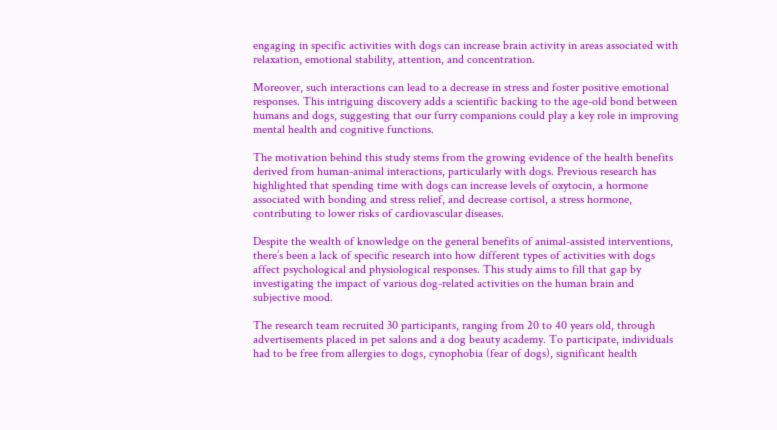engaging in specific activities with dogs can increase brain activity in areas associated with relaxation, emotional stability, attention, and concentration.

Moreover, such interactions can lead to a decrease in stress and foster positive emotional responses. This intriguing discovery adds a scientific backing to the age-old bond between humans and dogs, suggesting that our furry companions could play a key role in improving mental health and cognitive functions.

The motivation behind this study stems from the growing evidence of the health benefits derived from human-animal interactions, particularly with dogs. Previous research has highlighted that spending time with dogs can increase levels of oxytocin, a hormone associated with bonding and stress relief, and decrease cortisol, a stress hormone, contributing to lower risks of cardiovascular diseases.

Despite the wealth of knowledge on the general benefits of animal-assisted interventions, there’s been a lack of specific research into how different types of activities with dogs affect psychological and physiological responses. This study aims to fill that gap by investigating the impact of various dog-related activities on the human brain and subjective mood.

The research team recruited 30 participants, ranging from 20 to 40 years old, through advertisements placed in pet salons and a dog beauty academy. To participate, individuals had to be free from allergies to dogs, cynophobia (fear of dogs), significant health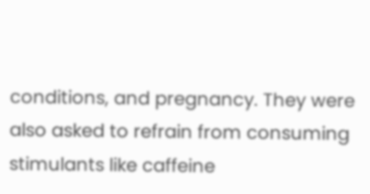conditions, and pregnancy. They were also asked to refrain from consuming stimulants like caffeine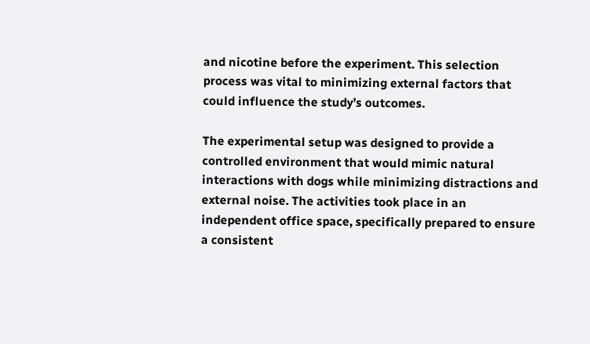and nicotine before the experiment. This selection process was vital to minimizing external factors that could influence the study’s outcomes.

The experimental setup was designed to provide a controlled environment that would mimic natural interactions with dogs while minimizing distractions and external noise. The activities took place in an independent office space, specifically prepared to ensure a consistent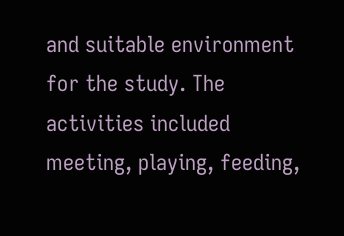and suitable environment for the study. The activities included meeting, playing, feeding,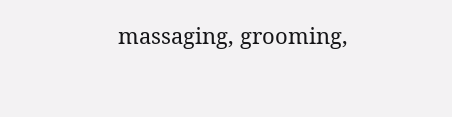massaging, grooming,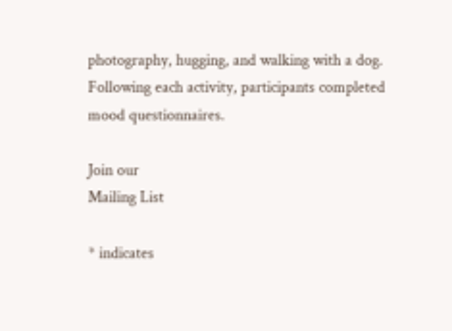photography, hugging, and walking with a dog. Following each activity, participants completed mood questionnaires.

Join our
Mailing List

* indicates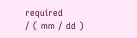required
/ ( mm / dd )